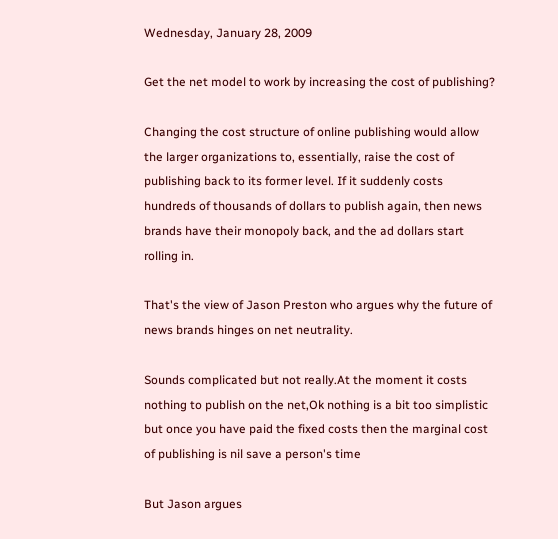Wednesday, January 28, 2009

Get the net model to work by increasing the cost of publishing?

Changing the cost structure of online publishing would allow the larger organizations to, essentially, raise the cost of publishing back to its former level. If it suddenly costs hundreds of thousands of dollars to publish again, then news brands have their monopoly back, and the ad dollars start rolling in.

That's the view of Jason Preston who argues why the future of news brands hinges on net neutrality.

Sounds complicated but not really.At the moment it costs nothing to publish on the net,Ok nothing is a bit too simplistic but once you have paid the fixed costs then the marginal cost of publishing is nil save a person's time

But Jason argues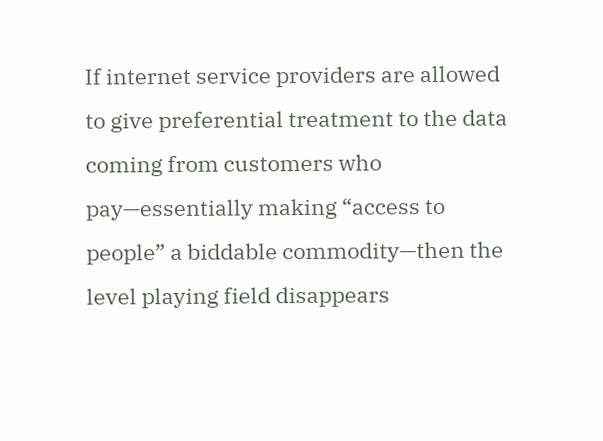If internet service providers are allowed to give preferential treatment to the data coming from customers who pay—essentially making “access to people” a biddable commodity—then the level playing field disappears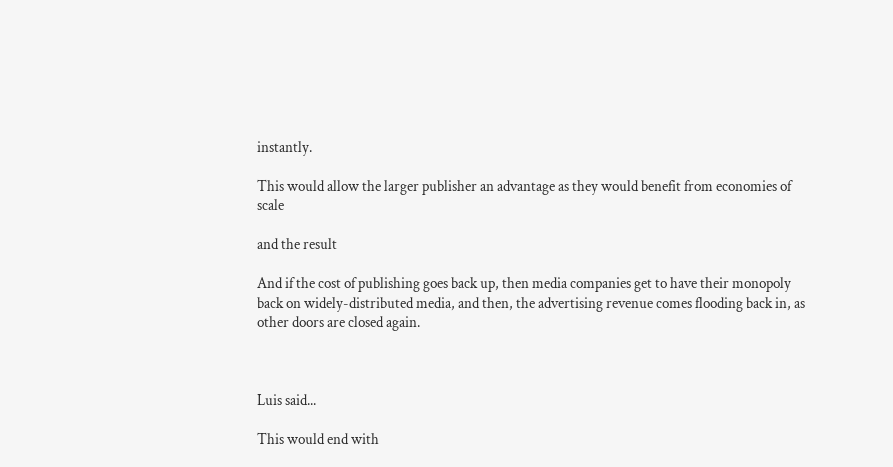instantly.

This would allow the larger publisher an advantage as they would benefit from economies of scale

and the result

And if the cost of publishing goes back up, then media companies get to have their monopoly back on widely-distributed media, and then, the advertising revenue comes flooding back in, as other doors are closed again.



Luis said...

This would end with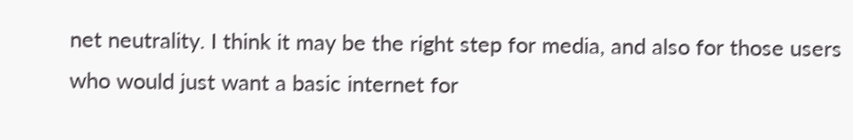net neutrality. I think it may be the right step for media, and also for those users who would just want a basic internet for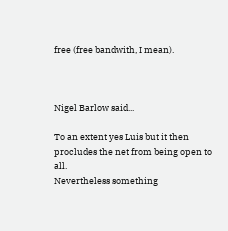free (free bandwith, I mean).



Nigel Barlow said...

To an extent yes Luis but it then procludes the net from being open to all.
Nevertheless something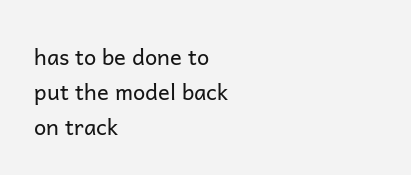has to be done to put the model back on track